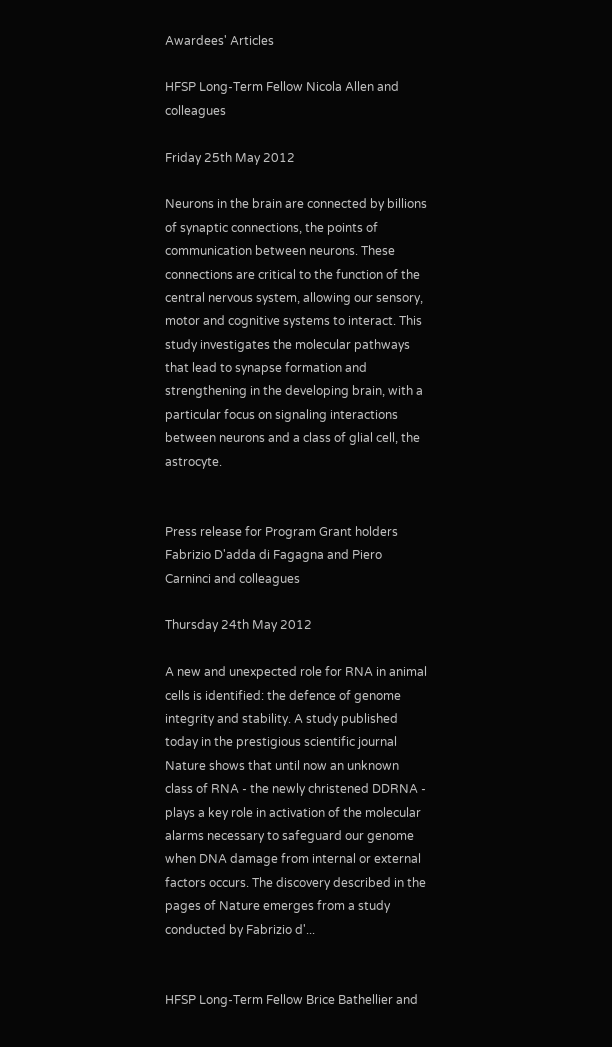Awardees' Articles

HFSP Long-Term Fellow Nicola Allen and colleagues

Friday 25th May 2012

Neurons in the brain are connected by billions of synaptic connections, the points of communication between neurons. These connections are critical to the function of the central nervous system, allowing our sensory, motor and cognitive systems to interact. This study investigates the molecular pathways that lead to synapse formation and strengthening in the developing brain, with a particular focus on signaling interactions between neurons and a class of glial cell, the astrocyte.


Press release for Program Grant holders Fabrizio D'adda di Fagagna and Piero Carninci and colleagues

Thursday 24th May 2012

A new and unexpected role for RNA in animal cells is identified: the defence of genome integrity and stability. A study published today in the prestigious scientific journal Nature shows that until now an unknown class of RNA - the newly christened DDRNA - plays a key role in activation of the molecular alarms necessary to safeguard our genome when DNA damage from internal or external factors occurs. The discovery described in the pages of Nature emerges from a study conducted by Fabrizio d'...


HFSP Long-Term Fellow Brice Bathellier and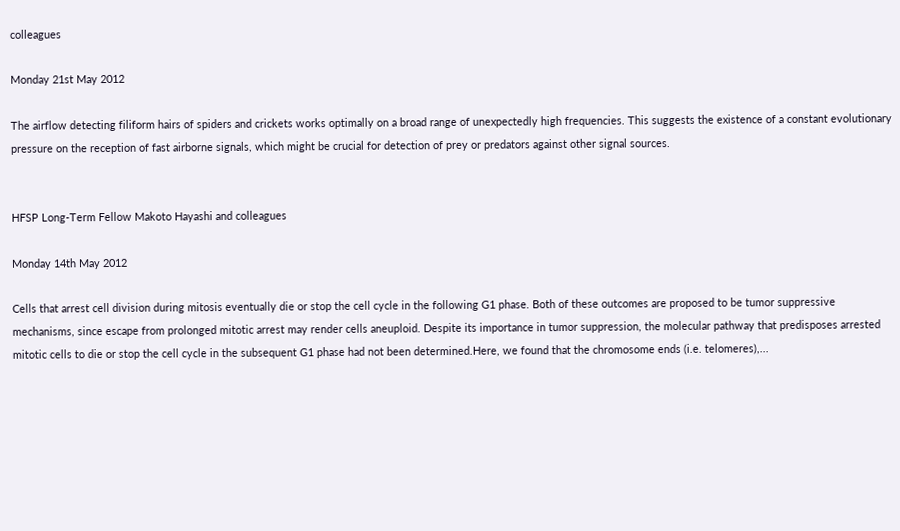colleagues

Monday 21st May 2012

The airflow detecting filiform hairs of spiders and crickets works optimally on a broad range of unexpectedly high frequencies. This suggests the existence of a constant evolutionary pressure on the reception of fast airborne signals, which might be crucial for detection of prey or predators against other signal sources.


HFSP Long-Term Fellow Makoto Hayashi and colleagues

Monday 14th May 2012

Cells that arrest cell division during mitosis eventually die or stop the cell cycle in the following G1 phase. Both of these outcomes are proposed to be tumor suppressive mechanisms, since escape from prolonged mitotic arrest may render cells aneuploid. Despite its importance in tumor suppression, the molecular pathway that predisposes arrested mitotic cells to die or stop the cell cycle in the subsequent G1 phase had not been determined.Here, we found that the chromosome ends (i.e. telomeres),...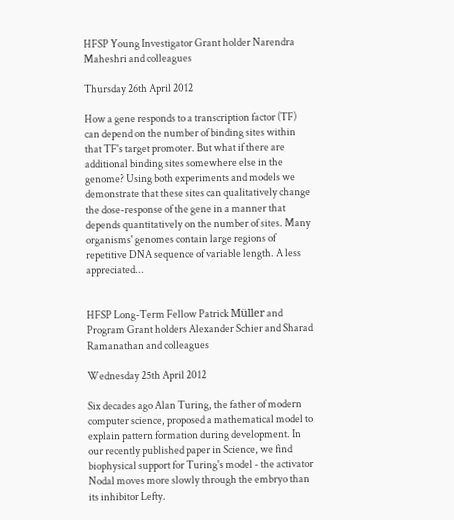HFSP Young Investigator Grant holder Narendra Maheshri and colleagues

Thursday 26th April 2012

How a gene responds to a transcription factor (TF) can depend on the number of binding sites within that TF's target promoter. But what if there are additional binding sites somewhere else in the genome? Using both experiments and models we demonstrate that these sites can qualitatively change the dose-response of the gene in a manner that depends quantitatively on the number of sites. Many organisms' genomes contain large regions of repetitive DNA sequence of variable length. A less appreciated...


HFSP Long-Term Fellow Patrick Müller and Program Grant holders Alexander Schier and Sharad Ramanathan and colleagues

Wednesday 25th April 2012

Six decades ago Alan Turing, the father of modern computer science, proposed a mathematical model to explain pattern formation during development. In our recently published paper in Science, we find biophysical support for Turing's model - the activator Nodal moves more slowly through the embryo than its inhibitor Lefty.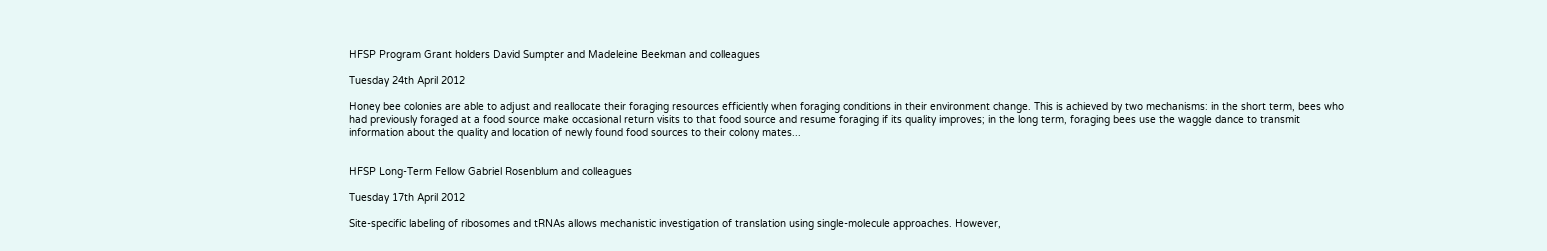HFSP Program Grant holders David Sumpter and Madeleine Beekman and colleagues

Tuesday 24th April 2012

Honey bee colonies are able to adjust and reallocate their foraging resources efficiently when foraging conditions in their environment change. This is achieved by two mechanisms: in the short term, bees who had previously foraged at a food source make occasional return visits to that food source and resume foraging if its quality improves; in the long term, foraging bees use the waggle dance to transmit information about the quality and location of newly found food sources to their colony mates...


HFSP Long-Term Fellow Gabriel Rosenblum and colleagues

Tuesday 17th April 2012

Site-specific labeling of ribosomes and tRNAs allows mechanistic investigation of translation using single-molecule approaches. However,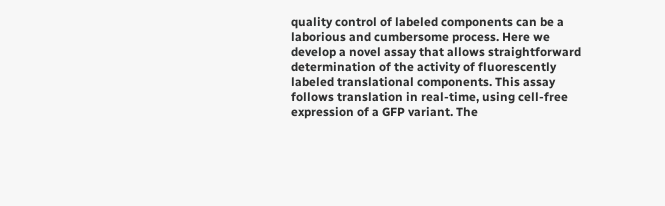quality control of labeled components can be a laborious and cumbersome process. Here we develop a novel assay that allows straightforward determination of the activity of fluorescently labeled translational components. This assay follows translation in real-time, using cell-free expression of a GFP variant. The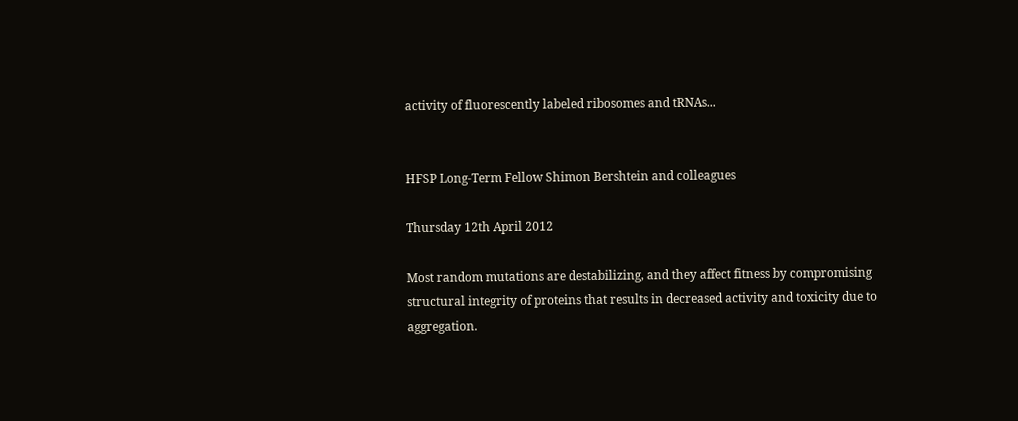activity of fluorescently labeled ribosomes and tRNAs...


HFSP Long-Term Fellow Shimon Bershtein and colleagues

Thursday 12th April 2012

Most random mutations are destabilizing, and they affect fitness by compromising structural integrity of proteins that results in decreased activity and toxicity due to aggregation.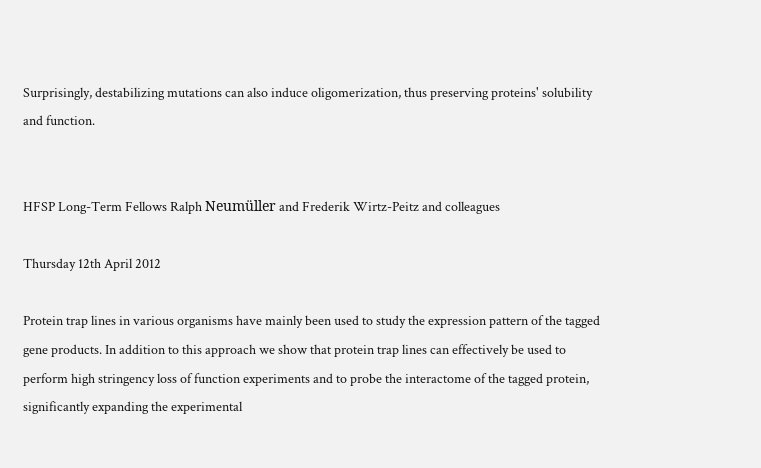Surprisingly, destabilizing mutations can also induce oligomerization, thus preserving proteins' solubility and function.


HFSP Long-Term Fellows Ralph Neumüller and Frederik Wirtz-Peitz and colleagues

Thursday 12th April 2012

Protein trap lines in various organisms have mainly been used to study the expression pattern of the tagged gene products. In addition to this approach we show that protein trap lines can effectively be used to perform high stringency loss of function experiments and to probe the interactome of the tagged protein, significantly expanding the experimental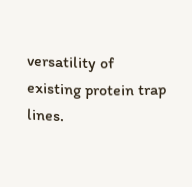versatility of existing protein trap lines.